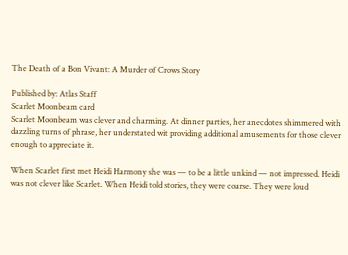The Death of a Bon Vivant: A Murder of Crows Story

Published by: Atlas Staff
Scarlet Moonbeam card
Scarlet Moonbeam was clever and charming. At dinner parties, her anecdotes shimmered with dazzling turns of phrase, her understated wit providing additional amusements for those clever enough to appreciate it.

When Scarlet first met Heidi Harmony she was — to be a little unkind — not impressed. Heidi was not clever like Scarlet. When Heidi told stories, they were coarse. They were loud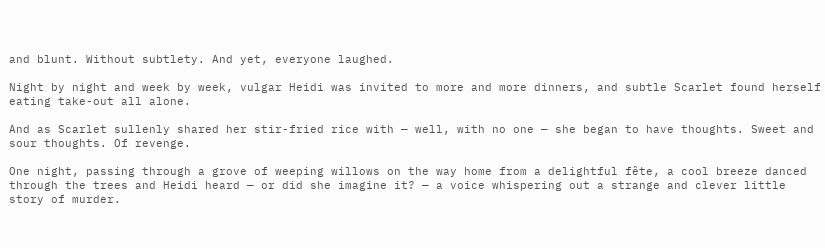and blunt. Without subtlety. And yet, everyone laughed.

Night by night and week by week, vulgar Heidi was invited to more and more dinners, and subtle Scarlet found herself eating take-out all alone.

And as Scarlet sullenly shared her stir-fried rice with — well, with no one — she began to have thoughts. Sweet and sour thoughts. Of revenge.

One night, passing through a grove of weeping willows on the way home from a delightful fête, a cool breeze danced through the trees and Heidi heard — or did she imagine it? — a voice whispering out a strange and clever little story of murder.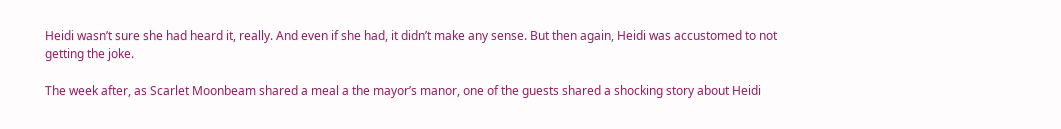Heidi wasn’t sure she had heard it, really. And even if she had, it didn’t make any sense. But then again, Heidi was accustomed to not getting the joke.

The week after, as Scarlet Moonbeam shared a meal a the mayor’s manor, one of the guests shared a shocking story about Heidi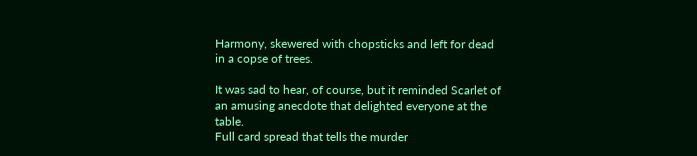Harmony, skewered with chopsticks and left for dead in a copse of trees.

It was sad to hear, of course, but it reminded Scarlet of an amusing anecdote that delighted everyone at the table.
Full card spread that tells the murder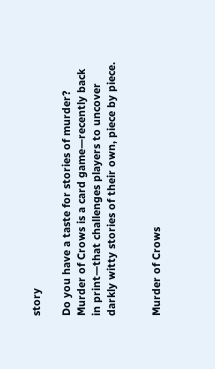story

Do you have a taste for stories of murder? Murder of Crows is a card game—recently back in print—that challenges players to uncover darkly witty stories of their own, piece by piece.


Murder of Crows